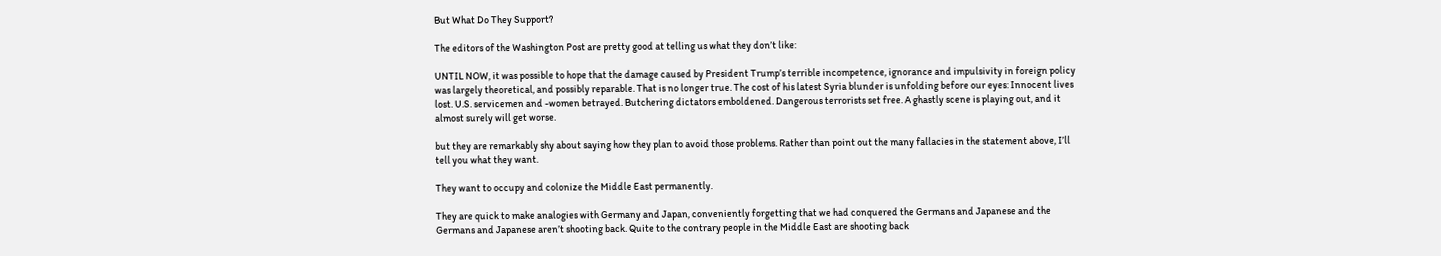But What Do They Support?

The editors of the Washington Post are pretty good at telling us what they don’t like:

UNTIL NOW, it was possible to hope that the damage caused by President Trump’s terrible incompetence, ignorance and impulsivity in foreign policy was largely theoretical, and possibly reparable. That is no longer true. The cost of his latest Syria blunder is unfolding before our eyes: Innocent lives lost. U.S. servicemen and -women betrayed. Butchering dictators emboldened. Dangerous terrorists set free. A ghastly scene is playing out, and it almost surely will get worse.

but they are remarkably shy about saying how they plan to avoid those problems. Rather than point out the many fallacies in the statement above, I’ll tell you what they want.

They want to occupy and colonize the Middle East permanently.

They are quick to make analogies with Germany and Japan, conveniently forgetting that we had conquered the Germans and Japanese and the Germans and Japanese aren’t shooting back. Quite to the contrary people in the Middle East are shooting back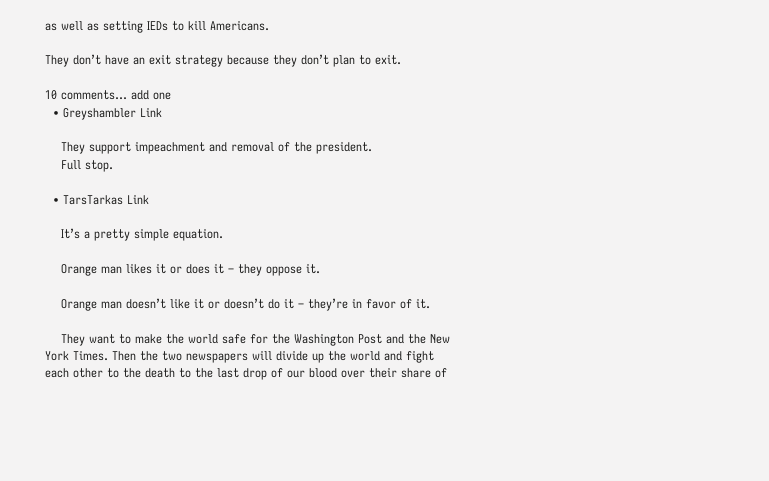as well as setting IEDs to kill Americans.

They don’t have an exit strategy because they don’t plan to exit.

10 comments… add one
  • Greyshambler Link

    They support impeachment and removal of the president.
    Full stop.

  • TarsTarkas Link

    It’s a pretty simple equation.

    Orange man likes it or does it – they oppose it.

    Orange man doesn’t like it or doesn’t do it – they’re in favor of it.

    They want to make the world safe for the Washington Post and the New York Times. Then the two newspapers will divide up the world and fight each other to the death to the last drop of our blood over their share of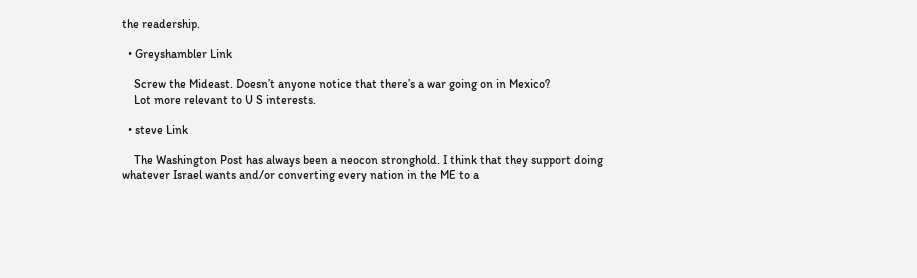the readership.

  • Greyshambler Link

    Screw the Mideast. Doesn’t anyone notice that there’s a war going on in Mexico?
    Lot more relevant to U S interests.

  • steve Link

    The Washington Post has always been a neocon stronghold. I think that they support doing whatever Israel wants and/or converting every nation in the ME to a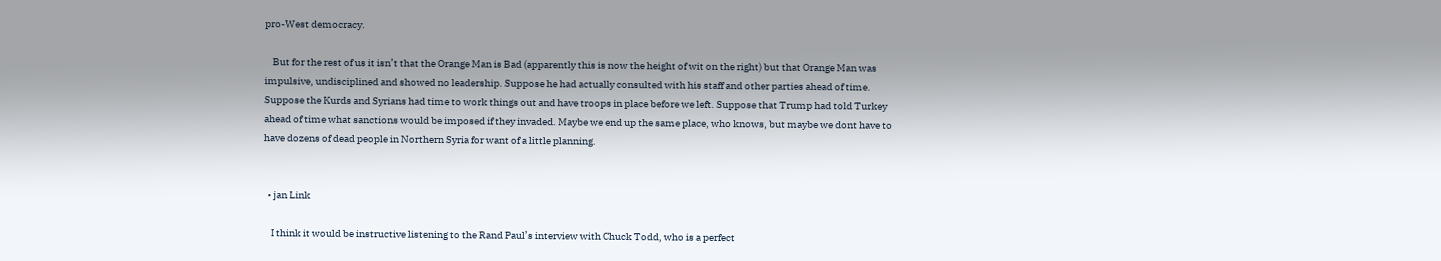pro-West democracy.

    But for the rest of us it isn’t that the Orange Man is Bad (apparently this is now the height of wit on the right) but that Orange Man was impulsive, undisciplined and showed no leadership. Suppose he had actually consulted with his staff and other parties ahead of time. Suppose the Kurds and Syrians had time to work things out and have troops in place before we left. Suppose that Trump had told Turkey ahead of time what sanctions would be imposed if they invaded. Maybe we end up the same place, who knows, but maybe we dont have to have dozens of dead people in Northern Syria for want of a little planning.


  • jan Link

    I think it would be instructive listening to the Rand Paul’s interview with Chuck Todd, who is a perfect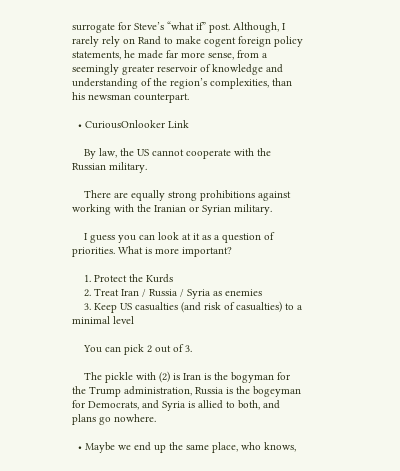surrogate for Steve’s “what if” post. Although, I rarely rely on Rand to make cogent foreign policy statements, he made far more sense, from a seemingly greater reservoir of knowledge and understanding of the region’s complexities, than his newsman counterpart.

  • CuriousOnlooker Link

    By law, the US cannot cooperate with the Russian military.

    There are equally strong prohibitions against working with the Iranian or Syrian military.

    I guess you can look at it as a question of priorities. What is more important?

    1. Protect the Kurds
    2. Treat Iran / Russia / Syria as enemies
    3. Keep US casualties (and risk of casualties) to a minimal level

    You can pick 2 out of 3.

    The pickle with (2) is Iran is the bogyman for the Trump administration, Russia is the bogeyman for Democrats, and Syria is allied to both, and plans go nowhere.

  • Maybe we end up the same place, who knows,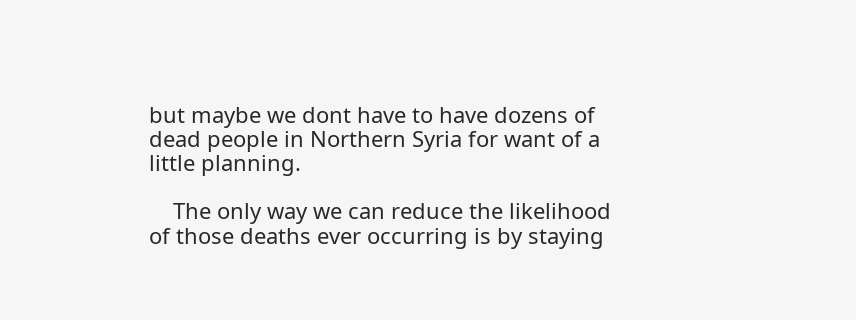but maybe we dont have to have dozens of dead people in Northern Syria for want of a little planning.

    The only way we can reduce the likelihood of those deaths ever occurring is by staying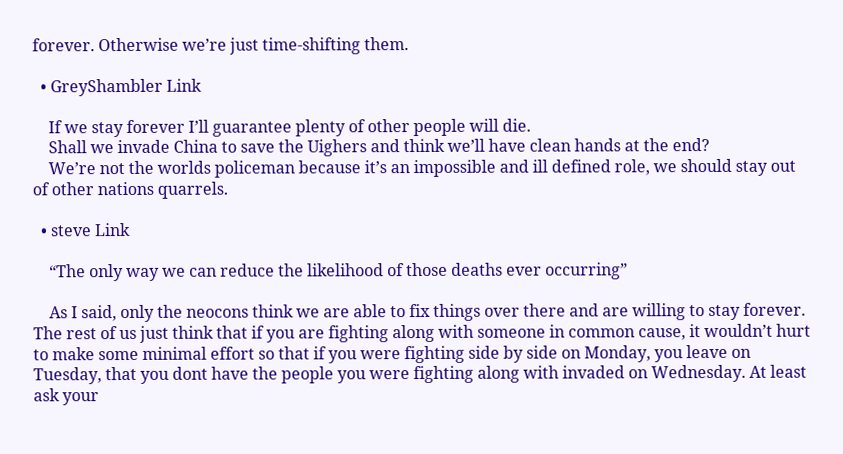forever. Otherwise we’re just time-shifting them.

  • GreyShambler Link

    If we stay forever I’ll guarantee plenty of other people will die.
    Shall we invade China to save the Uighers and think we’ll have clean hands at the end?
    We’re not the worlds policeman because it’s an impossible and ill defined role, we should stay out of other nations quarrels.

  • steve Link

    “The only way we can reduce the likelihood of those deaths ever occurring”

    As I said, only the neocons think we are able to fix things over there and are willing to stay forever. The rest of us just think that if you are fighting along with someone in common cause, it wouldn’t hurt to make some minimal effort so that if you were fighting side by side on Monday, you leave on Tuesday, that you dont have the people you were fighting along with invaded on Wednesday. At least ask your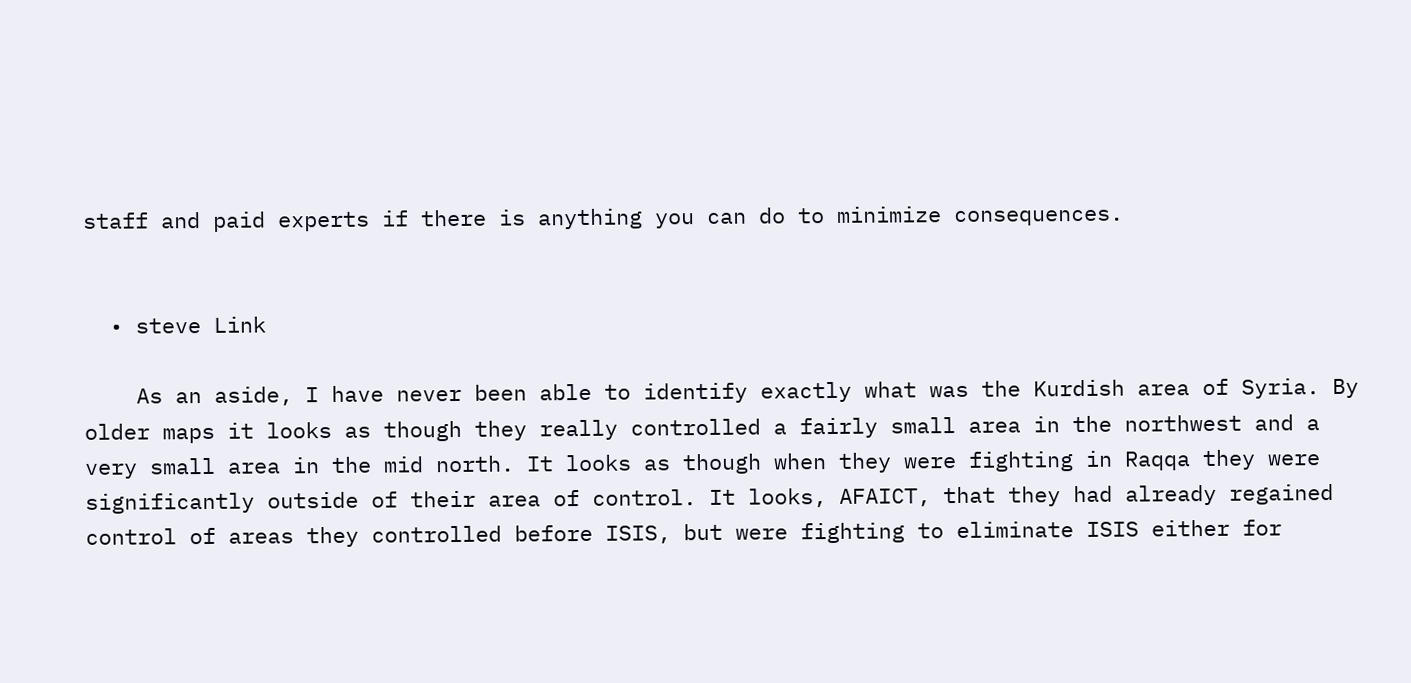staff and paid experts if there is anything you can do to minimize consequences.


  • steve Link

    As an aside, I have never been able to identify exactly what was the Kurdish area of Syria. By older maps it looks as though they really controlled a fairly small area in the northwest and a very small area in the mid north. It looks as though when they were fighting in Raqqa they were significantly outside of their area of control. It looks, AFAICT, that they had already regained control of areas they controlled before ISIS, but were fighting to eliminate ISIS either for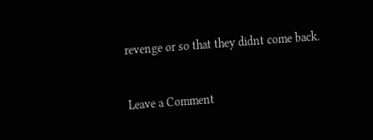revenge or so that they didnt come back.


Leave a Comment